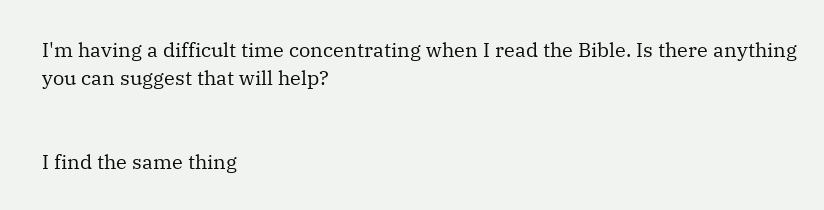I'm having a difficult time concentrating when I read the Bible. Is there anything you can suggest that will help?


I find the same thing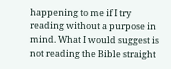happening to me if I try reading without a purpose in mind. What I would suggest is not reading the Bible straight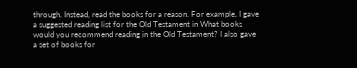through. Instead, read the books for a reason. For example, I gave a suggested reading list for the Old Testament in What books would you recommend reading in the Old Testament? I also gave a set of books for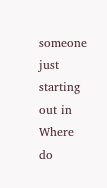someone just starting out in Where do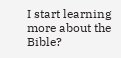I start learning more about the Bible?